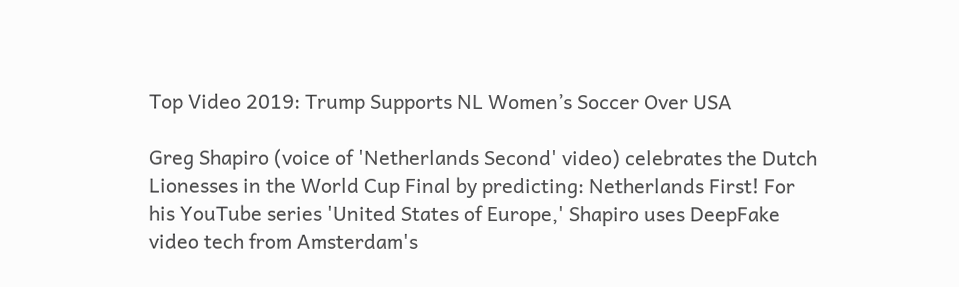Top Video 2019: Trump Supports NL Women’s Soccer Over USA

Greg Shapiro (voice of 'Netherlands Second' video) celebrates the Dutch Lionesses in the World Cup Final by predicting: Netherlands First! For his YouTube series 'United States of Europe,' Shapiro uses DeepFake video tech from Amsterdam's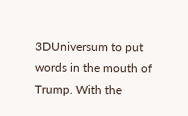3DUniversum to put words in the mouth of Trump. With the